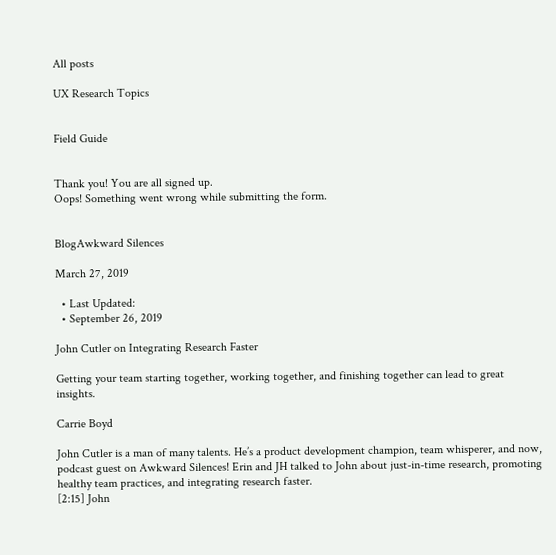All posts

UX Research Topics


Field Guide


Thank you! You are all signed up.
Oops! Something went wrong while submitting the form.


BlogAwkward Silences

March 27, 2019

  • Last Updated:
  • September 26, 2019

John Cutler on Integrating Research Faster

Getting your team starting together, working together, and finishing together can lead to great insights.

Carrie Boyd

John Cutler is a man of many talents. He’s a product development champion, team whisperer, and now, podcast guest on Awkward Silences! Erin and JH talked to John about just-in-time research, promoting healthy team practices, and integrating research faster.
[2:15] John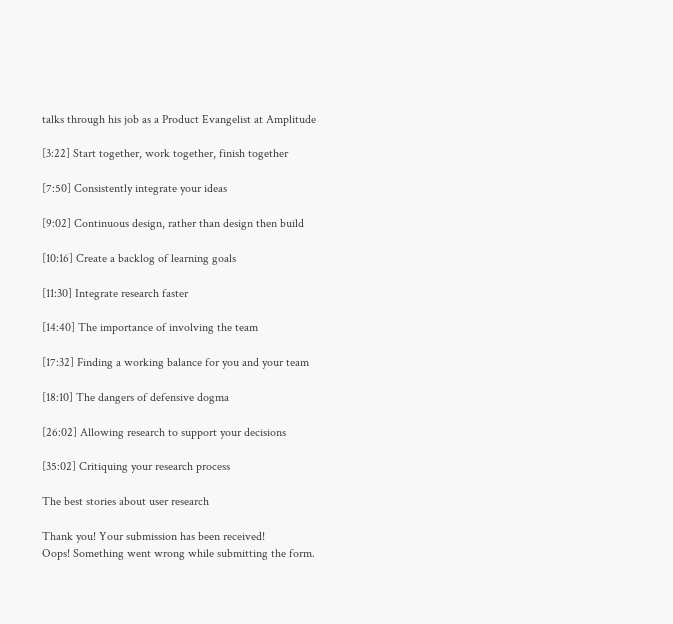talks through his job as a Product Evangelist at Amplitude

[3:22] Start together, work together, finish together

[7:50] Consistently integrate your ideas

[9:02] Continuous design, rather than design then build

[10:16] Create a backlog of learning goals

[11:30] Integrate research faster

[14:40] The importance of involving the team

[17:32] Finding a working balance for you and your team

[18:10] The dangers of defensive dogma

[26:02] Allowing research to support your decisions

[35:02] Critiquing your research process

The best stories about user research

Thank you! Your submission has been received!
Oops! Something went wrong while submitting the form.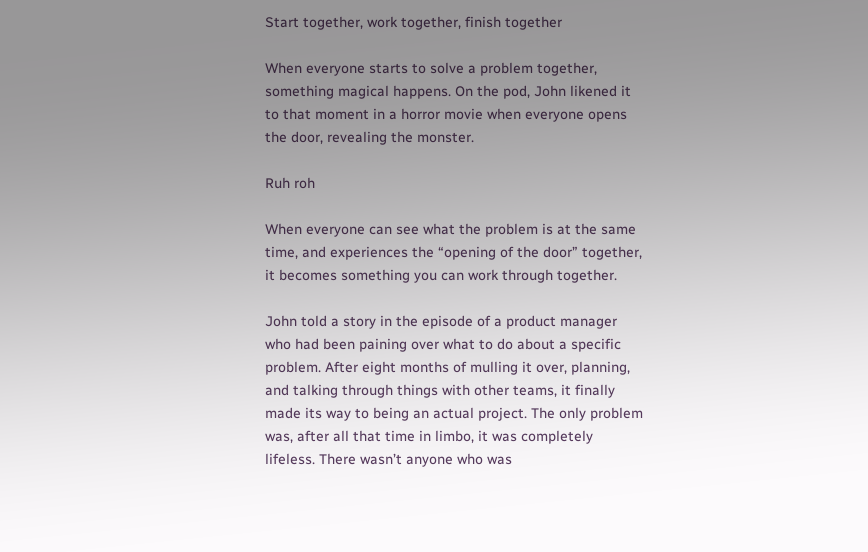Start together, work together, finish together

When everyone starts to solve a problem together, something magical happens. On the pod, John likened it to that moment in a horror movie when everyone opens the door, revealing the monster.

Ruh roh

When everyone can see what the problem is at the same time, and experiences the “opening of the door” together, it becomes something you can work through together.

John told a story in the episode of a product manager who had been paining over what to do about a specific problem. After eight months of mulling it over, planning, and talking through things with other teams, it finally made its way to being an actual project. The only problem was, after all that time in limbo, it was completely lifeless. There wasn’t anyone who was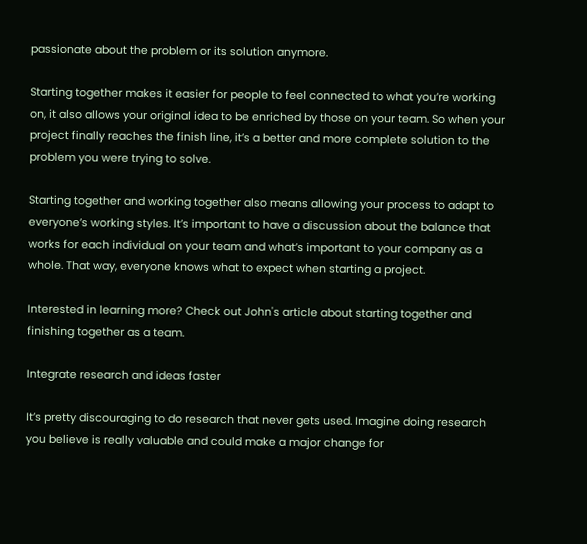passionate about the problem or its solution anymore.

Starting together makes it easier for people to feel connected to what you’re working on, it also allows your original idea to be enriched by those on your team. So when your project finally reaches the finish line, it’s a better and more complete solution to the problem you were trying to solve.

Starting together and working together also means allowing your process to adapt to everyone’s working styles. It’s important to have a discussion about the balance that works for each individual on your team and what’s important to your company as a whole. That way, everyone knows what to expect when starting a project.

Interested in learning more? Check out John's article about starting together and finishing together as a team.

Integrate research and ideas faster

It’s pretty discouraging to do research that never gets used. Imagine doing research you believe is really valuable and could make a major change for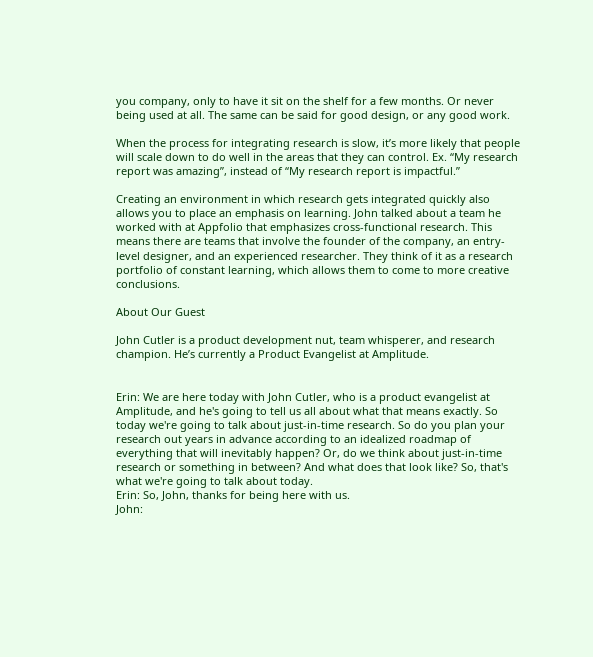you company, only to have it sit on the shelf for a few months. Or never being used at all. The same can be said for good design, or any good work.

When the process for integrating research is slow, it’s more likely that people will scale down to do well in the areas that they can control. Ex. “My research report was amazing”, instead of “My research report is impactful.”

Creating an environment in which research gets integrated quickly also allows you to place an emphasis on learning. John talked about a team he worked with at Appfolio that emphasizes cross-functional research. This means there are teams that involve the founder of the company, an entry-level designer, and an experienced researcher. They think of it as a research portfolio of constant learning, which allows them to come to more creative conclusions.

About Our Guest

John Cutler is a product development nut, team whisperer, and research champion. He’s currently a Product Evangelist at Amplitude.


Erin: We are here today with John Cutler, who is a product evangelist at Amplitude, and he's going to tell us all about what that means exactly. So today we're going to talk about just-in-time research. So do you plan your research out years in advance according to an idealized roadmap of everything that will inevitably happen? Or, do we think about just-in-time research or something in between? And what does that look like? So, that's what we're going to talk about today.
Erin: So, John, thanks for being here with us.
John: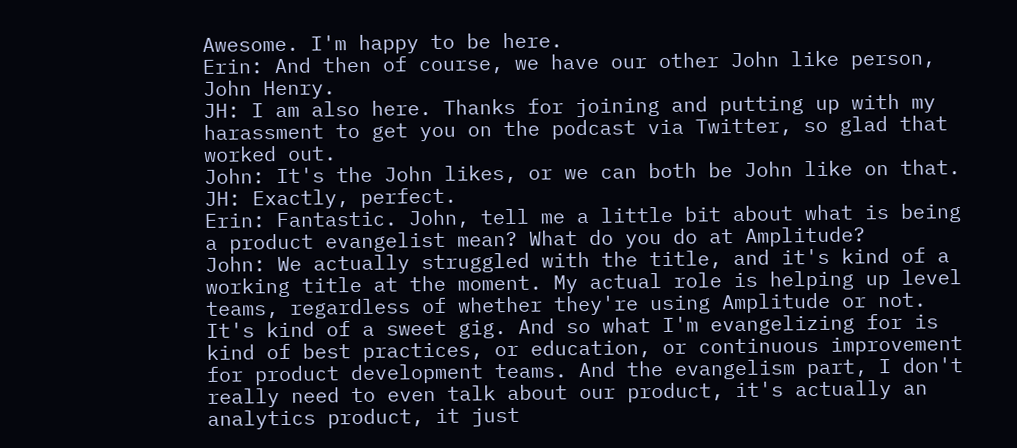Awesome. I'm happy to be here.
Erin: And then of course, we have our other John like person, John Henry.
JH: I am also here. Thanks for joining and putting up with my harassment to get you on the podcast via Twitter, so glad that worked out.
John: It's the John likes, or we can both be John like on that.
JH: Exactly, perfect.
Erin: Fantastic. John, tell me a little bit about what is being a product evangelist mean? What do you do at Amplitude?
John: We actually struggled with the title, and it's kind of a working title at the moment. My actual role is helping up level teams, regardless of whether they're using Amplitude or not. It's kind of a sweet gig. And so what I'm evangelizing for is kind of best practices, or education, or continuous improvement for product development teams. And the evangelism part, I don't really need to even talk about our product, it's actually an analytics product, it just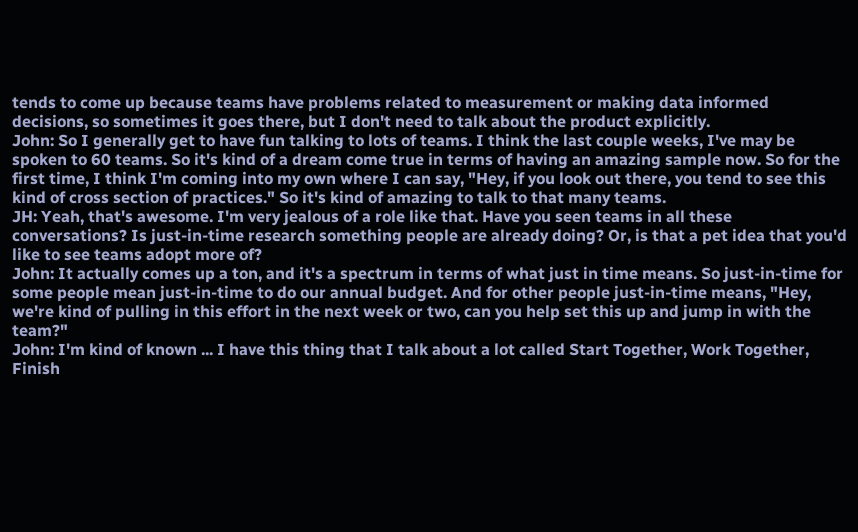tends to come up because teams have problems related to measurement or making data informed decisions, so sometimes it goes there, but I don't need to talk about the product explicitly.
John: So I generally get to have fun talking to lots of teams. I think the last couple weeks, I've may be spoken to 60 teams. So it's kind of a dream come true in terms of having an amazing sample now. So for the first time, I think I'm coming into my own where I can say, "Hey, if you look out there, you tend to see this kind of cross section of practices." So it's kind of amazing to talk to that many teams.
JH: Yeah, that's awesome. I'm very jealous of a role like that. Have you seen teams in all these conversations? Is just-in-time research something people are already doing? Or, is that a pet idea that you'd like to see teams adopt more of?
John: It actually comes up a ton, and it's a spectrum in terms of what just in time means. So just-in-time for some people mean just-in-time to do our annual budget. And for other people just-in-time means, "Hey, we're kind of pulling in this effort in the next week or two, can you help set this up and jump in with the team?"
John: I'm kind of known ... I have this thing that I talk about a lot called Start Together, Work Together, Finish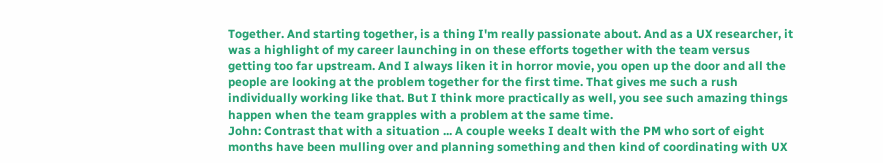Together. And starting together, is a thing I'm really passionate about. And as a UX researcher, it was a highlight of my career launching in on these efforts together with the team versus getting too far upstream. And I always liken it in horror movie, you open up the door and all the people are looking at the problem together for the first time. That gives me such a rush individually working like that. But I think more practically as well, you see such amazing things happen when the team grapples with a problem at the same time.
John: Contrast that with a situation ... A couple weeks I dealt with the PM who sort of eight months have been mulling over and planning something and then kind of coordinating with UX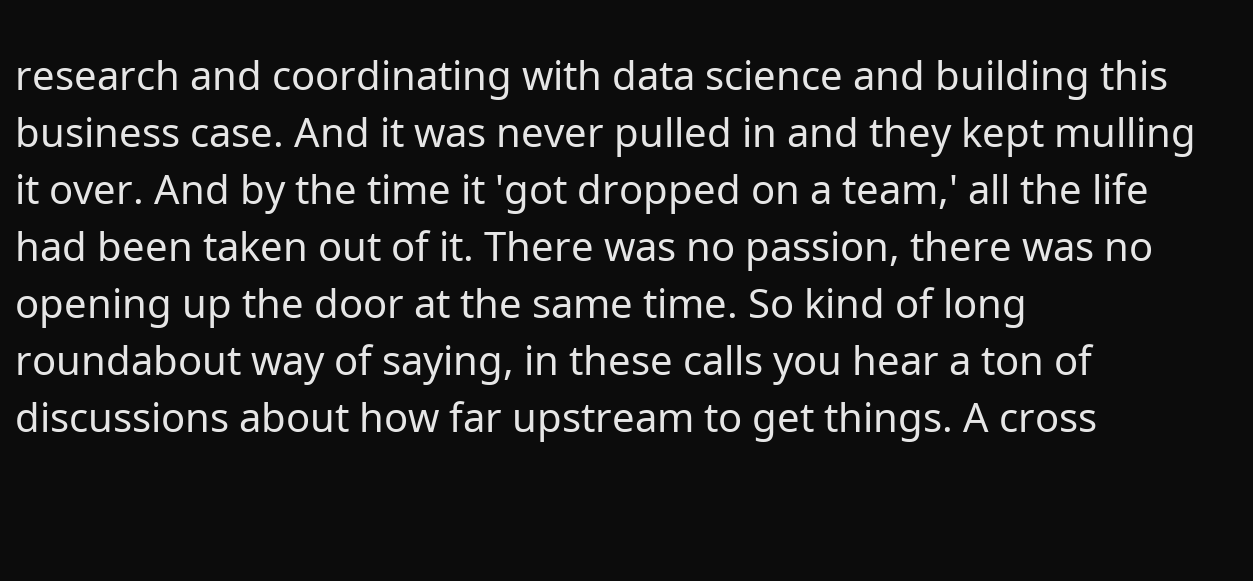research and coordinating with data science and building this business case. And it was never pulled in and they kept mulling it over. And by the time it 'got dropped on a team,' all the life had been taken out of it. There was no passion, there was no opening up the door at the same time. So kind of long roundabout way of saying, in these calls you hear a ton of discussions about how far upstream to get things. A cross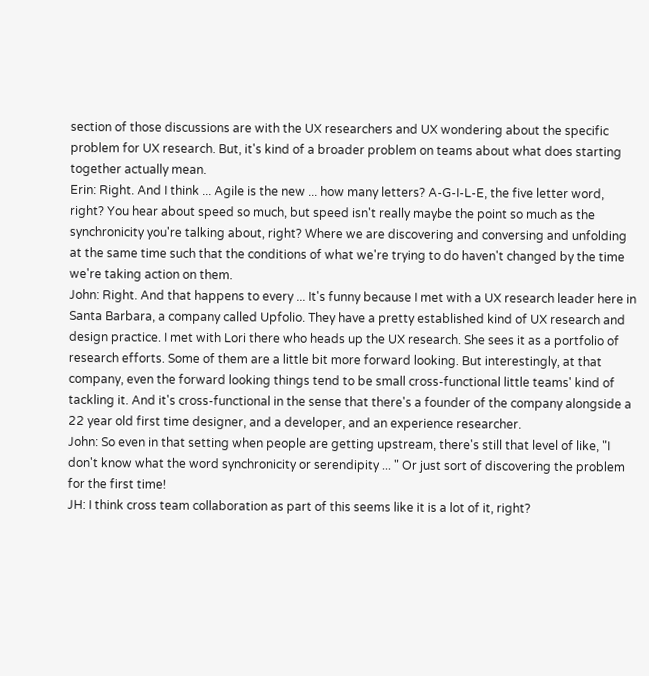section of those discussions are with the UX researchers and UX wondering about the specific problem for UX research. But, it's kind of a broader problem on teams about what does starting together actually mean.
Erin: Right. And I think ... Agile is the new ... how many letters? A-G-I-L-E, the five letter word, right? You hear about speed so much, but speed isn't really maybe the point so much as the synchronicity you're talking about, right? Where we are discovering and conversing and unfolding at the same time such that the conditions of what we're trying to do haven't changed by the time we're taking action on them.
John: Right. And that happens to every ... It's funny because I met with a UX research leader here in Santa Barbara, a company called Upfolio. They have a pretty established kind of UX research and design practice. I met with Lori there who heads up the UX research. She sees it as a portfolio of research efforts. Some of them are a little bit more forward looking. But interestingly, at that company, even the forward looking things tend to be small cross-functional little teams' kind of tackling it. And it's cross-functional in the sense that there's a founder of the company alongside a 22 year old first time designer, and a developer, and an experience researcher.
John: So even in that setting when people are getting upstream, there's still that level of like, "I don't know what the word synchronicity or serendipity ... " Or just sort of discovering the problem for the first time!
JH: I think cross team collaboration as part of this seems like it is a lot of it, right?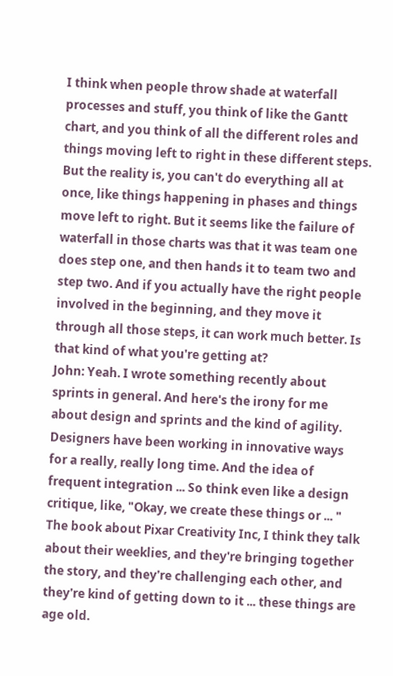I think when people throw shade at waterfall processes and stuff, you think of like the Gantt chart, and you think of all the different roles and things moving left to right in these different steps. But the reality is, you can't do everything all at once, like things happening in phases and things move left to right. But it seems like the failure of waterfall in those charts was that it was team one does step one, and then hands it to team two and step two. And if you actually have the right people involved in the beginning, and they move it through all those steps, it can work much better. Is that kind of what you're getting at?
John: Yeah. I wrote something recently about sprints in general. And here's the irony for me about design and sprints and the kind of agility. Designers have been working in innovative ways for a really, really long time. And the idea of frequent integration ... So think even like a design critique, like, "Okay, we create these things or ... " The book about Pixar Creativity Inc, I think they talk about their weeklies, and they're bringing together the story, and they're challenging each other, and they're kind of getting down to it ... these things are age old.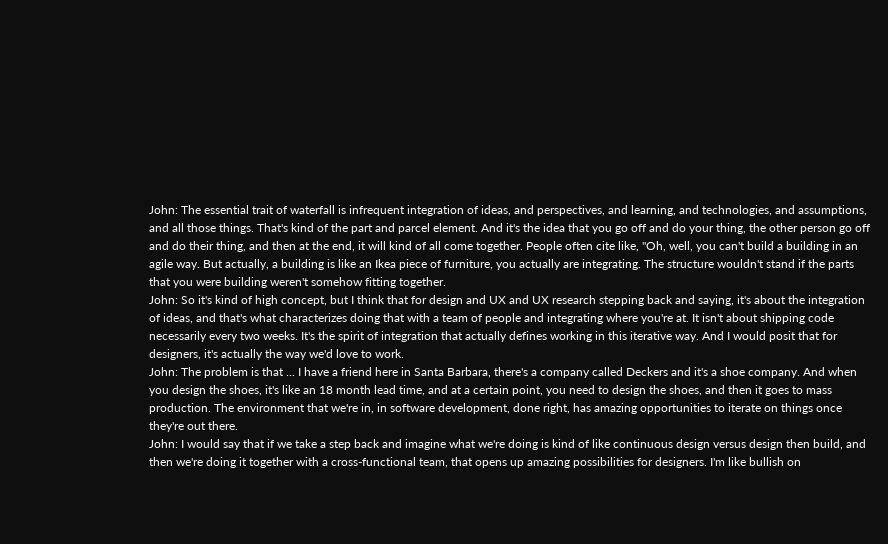John: The essential trait of waterfall is infrequent integration of ideas, and perspectives, and learning, and technologies, and assumptions, and all those things. That's kind of the part and parcel element. And it's the idea that you go off and do your thing, the other person go off and do their thing, and then at the end, it will kind of all come together. People often cite like, "Oh, well, you can't build a building in an agile way. But actually, a building is like an Ikea piece of furniture, you actually are integrating. The structure wouldn't stand if the parts that you were building weren't somehow fitting together.
John: So it's kind of high concept, but I think that for design and UX and UX research stepping back and saying, it's about the integration of ideas, and that's what characterizes doing that with a team of people and integrating where you're at. It isn't about shipping code necessarily every two weeks. It's the spirit of integration that actually defines working in this iterative way. And I would posit that for designers, it's actually the way we'd love to work.
John: The problem is that ... I have a friend here in Santa Barbara, there's a company called Deckers and it's a shoe company. And when you design the shoes, it's like an 18 month lead time, and at a certain point, you need to design the shoes, and then it goes to mass production. The environment that we're in, in software development, done right, has amazing opportunities to iterate on things once they're out there.
John: I would say that if we take a step back and imagine what we're doing is kind of like continuous design versus design then build, and then we're doing it together with a cross-functional team, that opens up amazing possibilities for designers. I'm like bullish on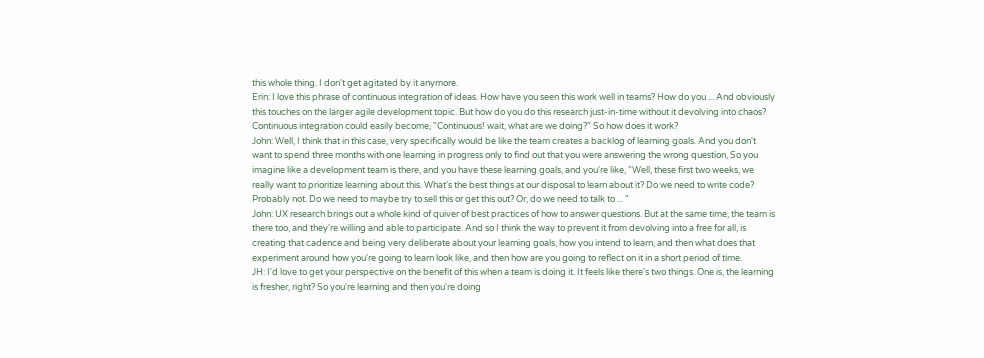this whole thing. I don't get agitated by it anymore.
Erin: I love this phrase of continuous integration of ideas. How have you seen this work well in teams? How do you ... And obviously this touches on the larger agile development topic. But how do you do this research just-in-time without it devolving into chaos? Continuous integration could easily become, "Continuous! wait, what are we doing?" So how does it work?
John: Well, I think that in this case, very specifically would be like the team creates a backlog of learning goals. And you don't want to spend three months with one learning in progress only to find out that you were answering the wrong question, So you imagine like a development team is there, and you have these learning goals, and you're like, "Well, these first two weeks, we really want to prioritize learning about this. What's the best things at our disposal to learn about it? Do we need to write code? Probably not. Do we need to maybe try to sell this or get this out? Or, do we need to talk to ... "
John: UX research brings out a whole kind of quiver of best practices of how to answer questions. But at the same time, the team is there too, and they're willing and able to participate. And so I think the way to prevent it from devolving into a free for all, is creating that cadence and being very deliberate about your learning goals, how you intend to learn, and then what does that experiment around how you're going to learn look like, and then how are you going to reflect on it in a short period of time.
JH: I'd love to get your perspective on the benefit of this when a team is doing it. It feels like there's two things. One is, the learning is fresher, right? So you're learning and then you're doing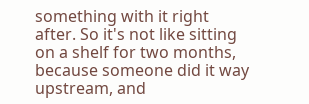something with it right after. So it's not like sitting on a shelf for two months, because someone did it way upstream, and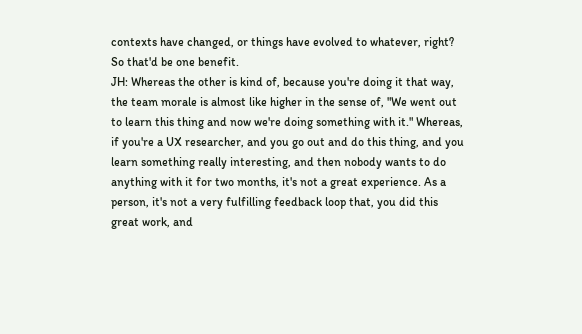contexts have changed, or things have evolved to whatever, right? So that'd be one benefit.
JH: Whereas the other is kind of, because you're doing it that way, the team morale is almost like higher in the sense of, "We went out to learn this thing and now we're doing something with it." Whereas, if you're a UX researcher, and you go out and do this thing, and you learn something really interesting, and then nobody wants to do anything with it for two months, it's not a great experience. As a person, it's not a very fulfilling feedback loop that, you did this great work, and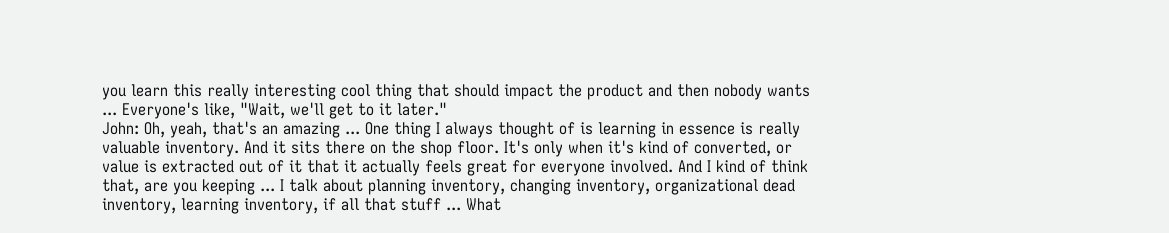you learn this really interesting cool thing that should impact the product and then nobody wants ... Everyone's like, "Wait, we'll get to it later."
John: Oh, yeah, that's an amazing ... One thing I always thought of is learning in essence is really valuable inventory. And it sits there on the shop floor. It's only when it's kind of converted, or value is extracted out of it that it actually feels great for everyone involved. And I kind of think that, are you keeping ... I talk about planning inventory, changing inventory, organizational dead inventory, learning inventory, if all that stuff ... What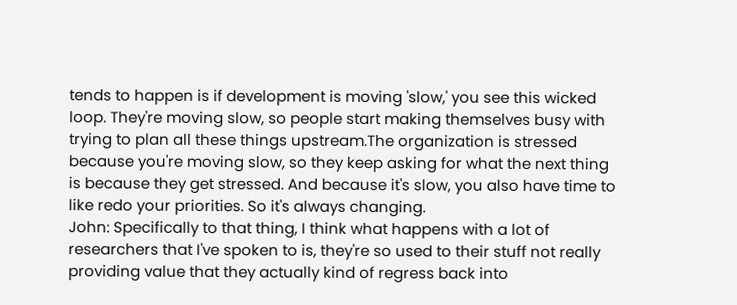tends to happen is if development is moving 'slow,' you see this wicked loop. They're moving slow, so people start making themselves busy with trying to plan all these things upstream.The organization is stressed because you're moving slow, so they keep asking for what the next thing is because they get stressed. And because it's slow, you also have time to like redo your priorities. So it's always changing.
John: Specifically to that thing, I think what happens with a lot of researchers that I've spoken to is, they're so used to their stuff not really providing value that they actually kind of regress back into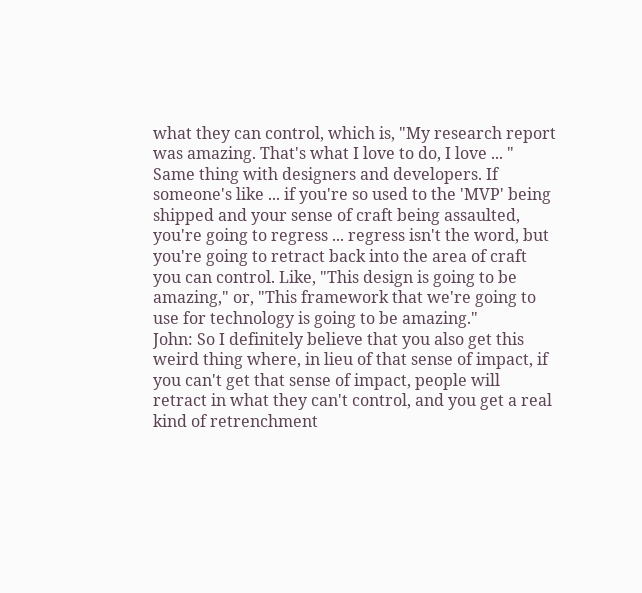what they can control, which is, "My research report was amazing. That's what I love to do, I love ... " Same thing with designers and developers. If someone's like ... if you're so used to the 'MVP' being shipped and your sense of craft being assaulted, you're going to regress ... regress isn't the word, but you're going to retract back into the area of craft you can control. Like, "This design is going to be amazing," or, "This framework that we're going to use for technology is going to be amazing."
John: So I definitely believe that you also get this weird thing where, in lieu of that sense of impact, if you can't get that sense of impact, people will retract in what they can't control, and you get a real kind of retrenchment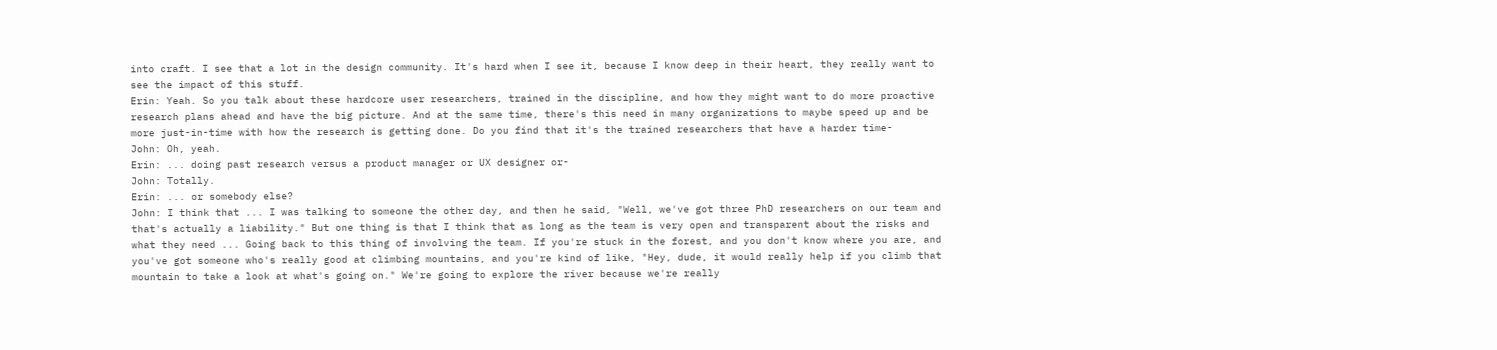into craft. I see that a lot in the design community. It's hard when I see it, because I know deep in their heart, they really want to see the impact of this stuff.
Erin: Yeah. So you talk about these hardcore user researchers, trained in the discipline, and how they might want to do more proactive research plans ahead and have the big picture. And at the same time, there's this need in many organizations to maybe speed up and be more just-in-time with how the research is getting done. Do you find that it's the trained researchers that have a harder time-
John: Oh, yeah.
Erin: ... doing past research versus a product manager or UX designer or-
John: Totally.
Erin: ... or somebody else?
John: I think that ... I was talking to someone the other day, and then he said, "Well, we've got three PhD researchers on our team and that's actually a liability." But one thing is that I think that as long as the team is very open and transparent about the risks and what they need ... Going back to this thing of involving the team. If you're stuck in the forest, and you don't know where you are, and you've got someone who's really good at climbing mountains, and you're kind of like, "Hey, dude, it would really help if you climb that mountain to take a look at what's going on." We're going to explore the river because we're really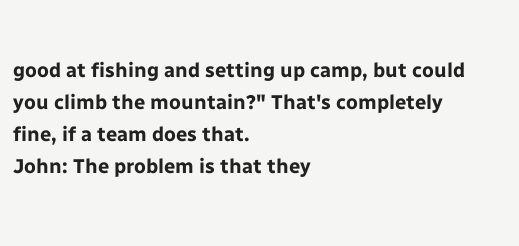good at fishing and setting up camp, but could you climb the mountain?" That's completely fine, if a team does that.
John: The problem is that they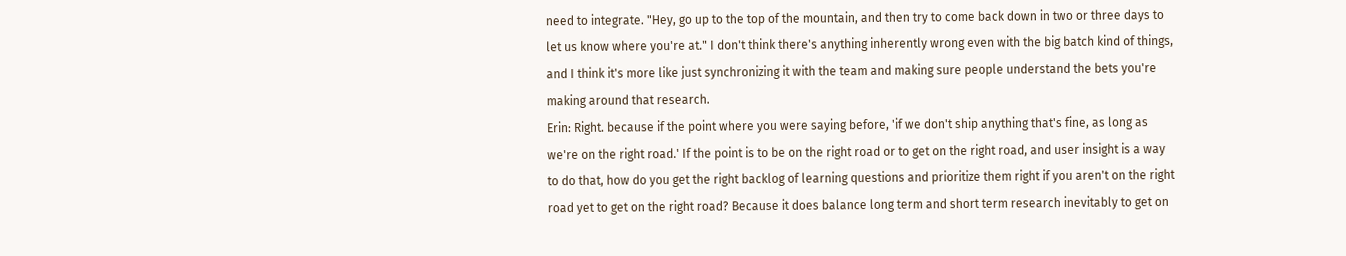need to integrate. "Hey, go up to the top of the mountain, and then try to come back down in two or three days to let us know where you're at." I don't think there's anything inherently wrong even with the big batch kind of things, and I think it's more like just synchronizing it with the team and making sure people understand the bets you're making around that research.
Erin: Right. because if the point where you were saying before, 'if we don't ship anything that's fine, as long as we're on the right road.' If the point is to be on the right road or to get on the right road, and user insight is a way to do that, how do you get the right backlog of learning questions and prioritize them right if you aren't on the right road yet to get on the right road? Because it does balance long term and short term research inevitably to get on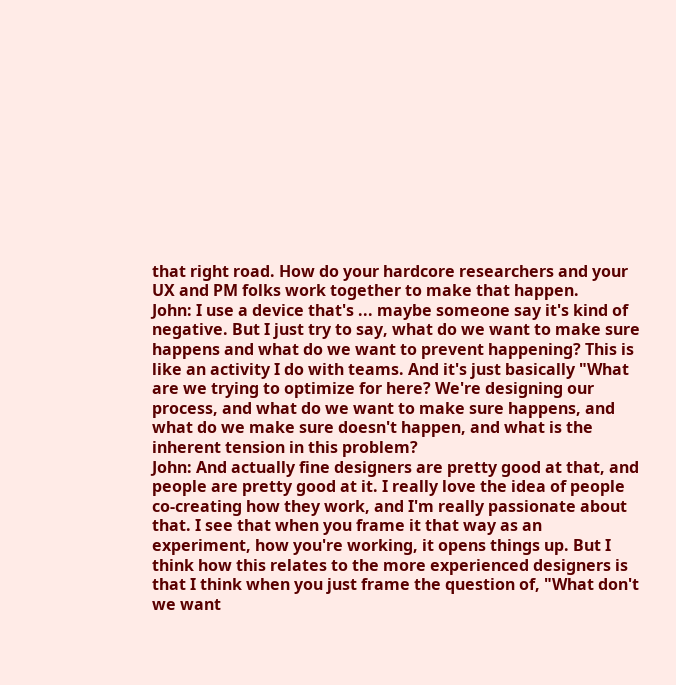that right road. How do your hardcore researchers and your UX and PM folks work together to make that happen.
John: I use a device that's ... maybe someone say it's kind of negative. But I just try to say, what do we want to make sure happens and what do we want to prevent happening? This is like an activity I do with teams. And it's just basically "What are we trying to optimize for here? We're designing our process, and what do we want to make sure happens, and what do we make sure doesn't happen, and what is the inherent tension in this problem?
John: And actually fine designers are pretty good at that, and people are pretty good at it. I really love the idea of people co-creating how they work, and I'm really passionate about that. I see that when you frame it that way as an experiment, how you're working, it opens things up. But I think how this relates to the more experienced designers is that I think when you just frame the question of, "What don't we want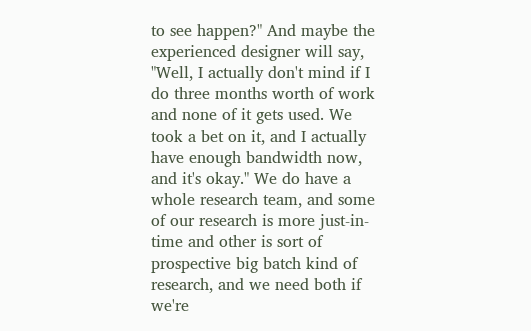to see happen?" And maybe the experienced designer will say, "Well, I actually don't mind if I do three months worth of work and none of it gets used. We took a bet on it, and I actually have enough bandwidth now, and it's okay." We do have a whole research team, and some of our research is more just-in-time and other is sort of prospective big batch kind of research, and we need both if we're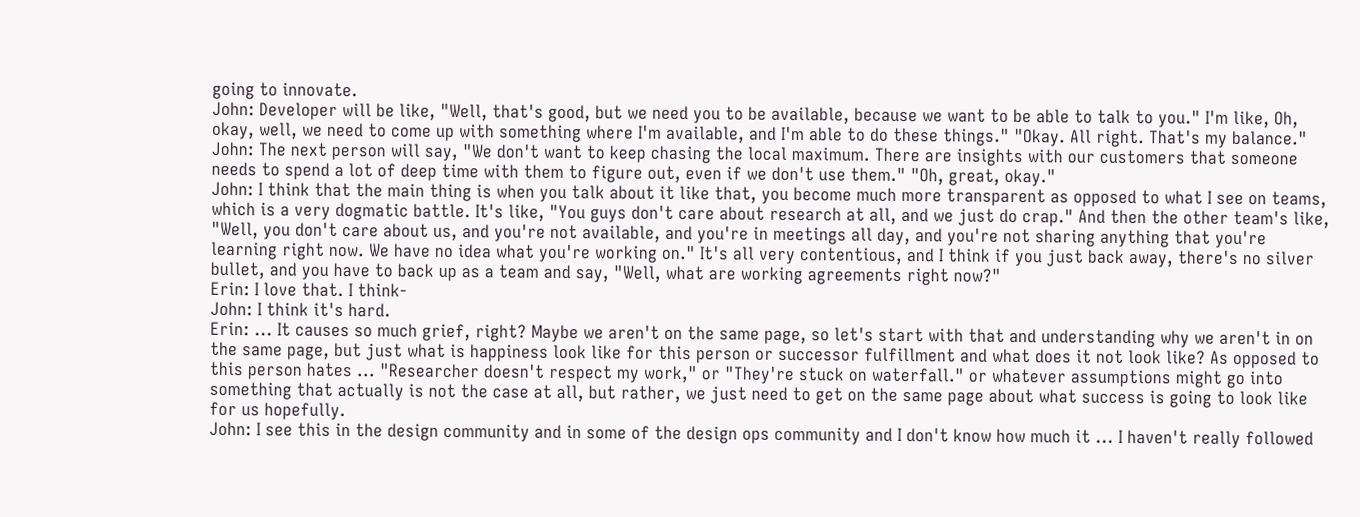going to innovate.
John: Developer will be like, "Well, that's good, but we need you to be available, because we want to be able to talk to you." I'm like, Oh, okay, well, we need to come up with something where I'm available, and I'm able to do these things." "Okay. All right. That's my balance."
John: The next person will say, "We don't want to keep chasing the local maximum. There are insights with our customers that someone needs to spend a lot of deep time with them to figure out, even if we don't use them." "Oh, great, okay."
John: I think that the main thing is when you talk about it like that, you become much more transparent as opposed to what I see on teams, which is a very dogmatic battle. It's like, "You guys don't care about research at all, and we just do crap." And then the other team's like, "Well, you don't care about us, and you're not available, and you're in meetings all day, and you're not sharing anything that you're learning right now. We have no idea what you're working on." It's all very contentious, and I think if you just back away, there's no silver bullet, and you have to back up as a team and say, "Well, what are working agreements right now?"
Erin: I love that. I think-
John: I think it's hard.
Erin: ... It causes so much grief, right? Maybe we aren't on the same page, so let's start with that and understanding why we aren't in on the same page, but just what is happiness look like for this person or successor fulfillment and what does it not look like? As opposed to this person hates ... "Researcher doesn't respect my work," or "They're stuck on waterfall." or whatever assumptions might go into something that actually is not the case at all, but rather, we just need to get on the same page about what success is going to look like for us hopefully.
John: I see this in the design community and in some of the design ops community and I don't know how much it ... I haven't really followed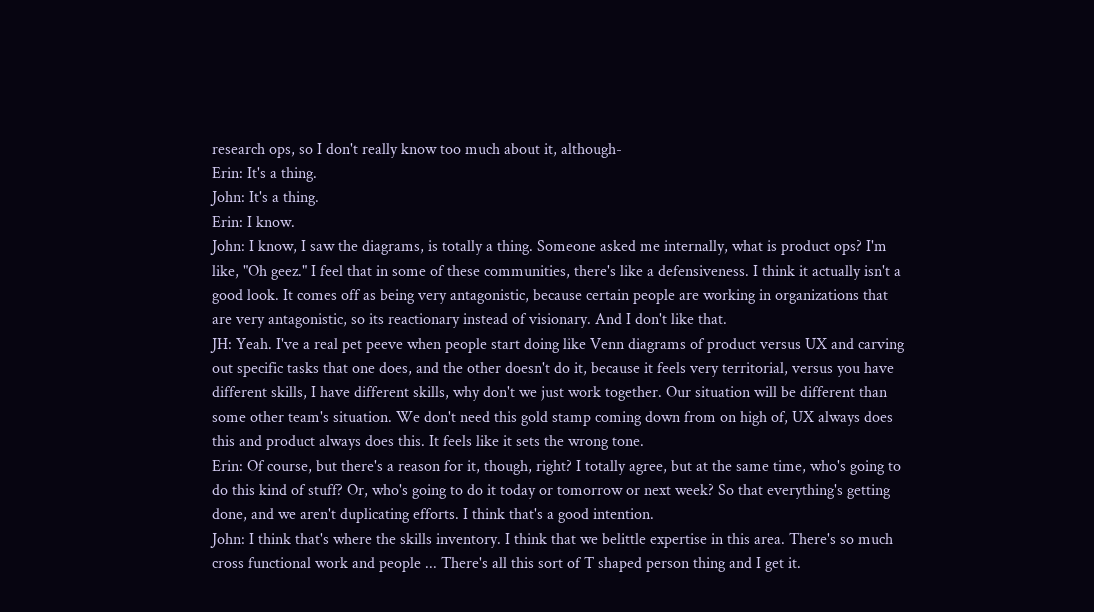research ops, so I don't really know too much about it, although-
Erin: It's a thing.
John: It's a thing.
Erin: I know.
John: I know, I saw the diagrams, is totally a thing. Someone asked me internally, what is product ops? I'm like, "Oh geez." I feel that in some of these communities, there's like a defensiveness. I think it actually isn't a good look. It comes off as being very antagonistic, because certain people are working in organizations that are very antagonistic, so its reactionary instead of visionary. And I don't like that.
JH: Yeah. I've a real pet peeve when people start doing like Venn diagrams of product versus UX and carving out specific tasks that one does, and the other doesn't do it, because it feels very territorial, versus you have different skills, I have different skills, why don't we just work together. Our situation will be different than some other team's situation. We don't need this gold stamp coming down from on high of, UX always does this and product always does this. It feels like it sets the wrong tone.
Erin: Of course, but there's a reason for it, though, right? I totally agree, but at the same time, who's going to do this kind of stuff? Or, who's going to do it today or tomorrow or next week? So that everything's getting done, and we aren't duplicating efforts. I think that's a good intention.
John: I think that's where the skills inventory. I think that we belittle expertise in this area. There's so much cross functional work and people ... There's all this sort of T shaped person thing and I get it.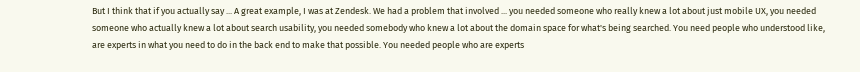But I think that if you actually say ... A great example, I was at Zendesk. We had a problem that involved ... you needed someone who really knew a lot about just mobile UX, you needed someone who actually knew a lot about search usability, you needed somebody who knew a lot about the domain space for what's being searched. You need people who understood like, are experts in what you need to do in the back end to make that possible. You needed people who are experts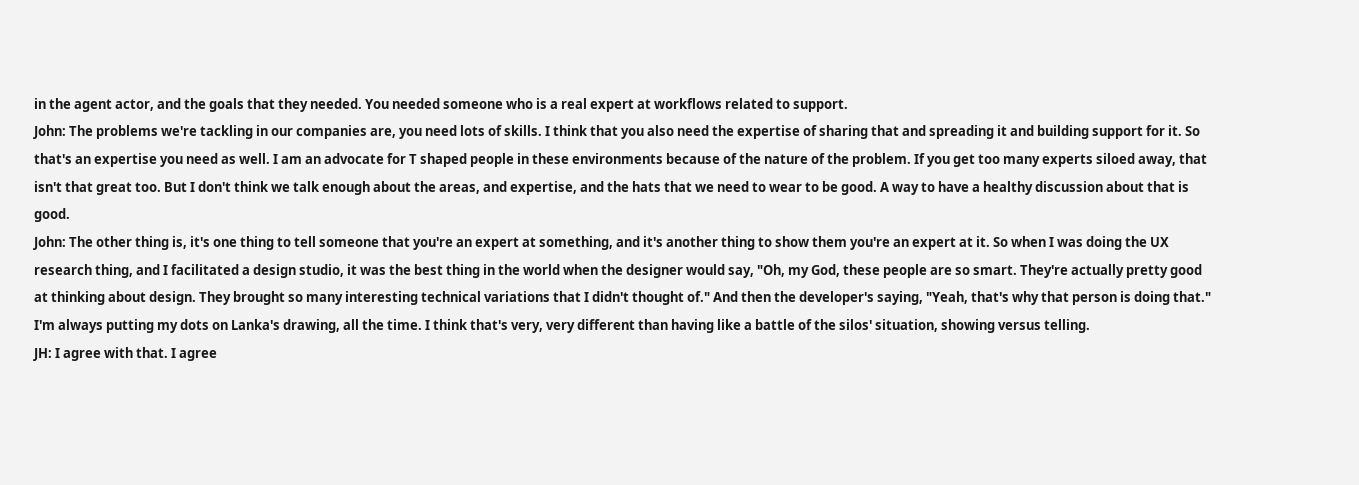in the agent actor, and the goals that they needed. You needed someone who is a real expert at workflows related to support.
John: The problems we're tackling in our companies are, you need lots of skills. I think that you also need the expertise of sharing that and spreading it and building support for it. So that's an expertise you need as well. I am an advocate for T shaped people in these environments because of the nature of the problem. If you get too many experts siloed away, that isn't that great too. But I don't think we talk enough about the areas, and expertise, and the hats that we need to wear to be good. A way to have a healthy discussion about that is good.
John: The other thing is, it's one thing to tell someone that you're an expert at something, and it's another thing to show them you're an expert at it. So when I was doing the UX research thing, and I facilitated a design studio, it was the best thing in the world when the designer would say, "Oh, my God, these people are so smart. They're actually pretty good at thinking about design. They brought so many interesting technical variations that I didn't thought of." And then the developer's saying, "Yeah, that's why that person is doing that." I'm always putting my dots on Lanka's drawing, all the time. I think that's very, very different than having like a battle of the silos' situation, showing versus telling.
JH: I agree with that. I agree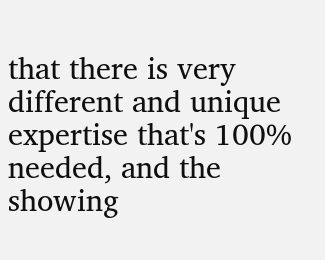that there is very different and unique expertise that's 100% needed, and the showing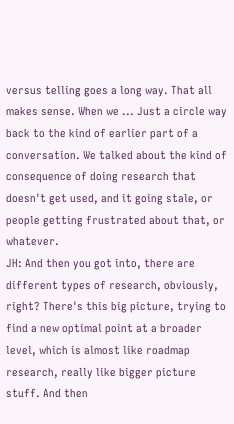versus telling goes a long way. That all makes sense. When we ... Just a circle way back to the kind of earlier part of a conversation. We talked about the kind of consequence of doing research that doesn't get used, and it going stale, or people getting frustrated about that, or whatever.
JH: And then you got into, there are different types of research, obviously, right? There's this big picture, trying to find a new optimal point at a broader level, which is almost like roadmap research, really like bigger picture stuff. And then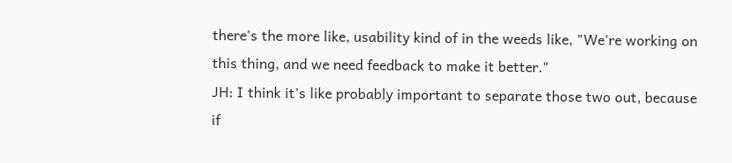there's the more like, usability kind of in the weeds like, "We're working on this thing, and we need feedback to make it better."
JH: I think it's like probably important to separate those two out, because if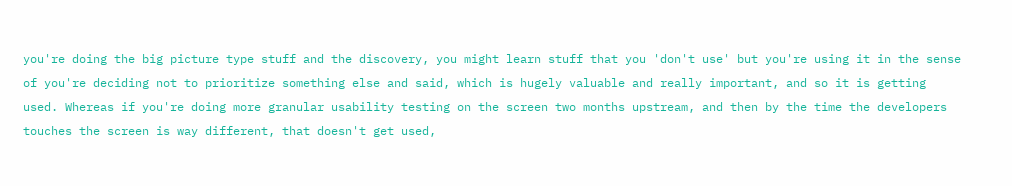you're doing the big picture type stuff and the discovery, you might learn stuff that you 'don't use' but you're using it in the sense of you're deciding not to prioritize something else and said, which is hugely valuable and really important, and so it is getting used. Whereas if you're doing more granular usability testing on the screen two months upstream, and then by the time the developers touches the screen is way different, that doesn't get used,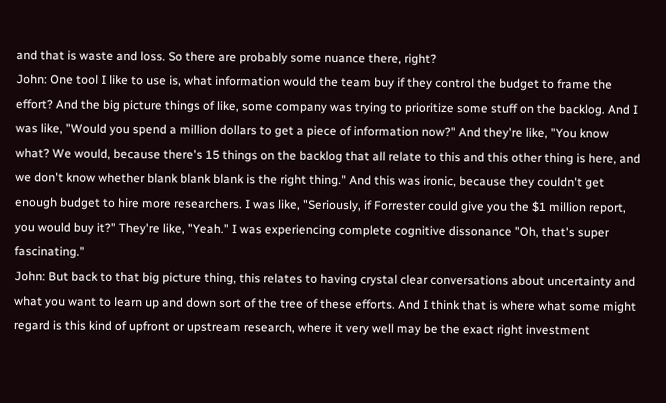and that is waste and loss. So there are probably some nuance there, right?
John: One tool I like to use is, what information would the team buy if they control the budget to frame the effort? And the big picture things of like, some company was trying to prioritize some stuff on the backlog. And I was like, "Would you spend a million dollars to get a piece of information now?" And they're like, "You know what? We would, because there's 15 things on the backlog that all relate to this and this other thing is here, and we don't know whether blank blank blank is the right thing." And this was ironic, because they couldn't get enough budget to hire more researchers. I was like, "Seriously, if Forrester could give you the $1 million report, you would buy it?" They're like, "Yeah." I was experiencing complete cognitive dissonance "Oh, that's super fascinating."
John: But back to that big picture thing, this relates to having crystal clear conversations about uncertainty and what you want to learn up and down sort of the tree of these efforts. And I think that is where what some might regard is this kind of upfront or upstream research, where it very well may be the exact right investment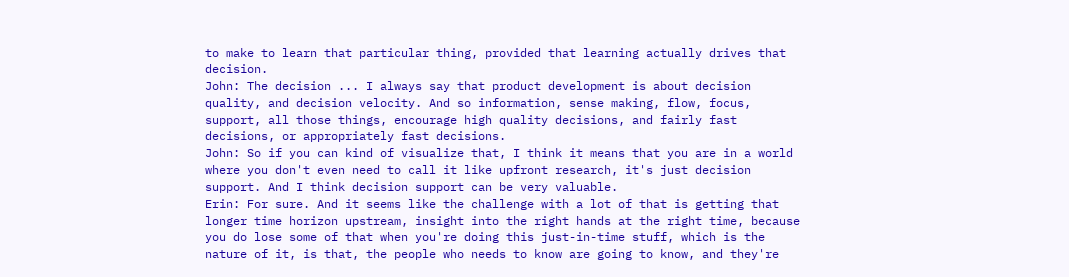to make to learn that particular thing, provided that learning actually drives that decision.
John: The decision ... I always say that product development is about decision quality, and decision velocity. And so information, sense making, flow, focus, support, all those things, encourage high quality decisions, and fairly fast decisions, or appropriately fast decisions.
John: So if you can kind of visualize that, I think it means that you are in a world where you don't even need to call it like upfront research, it's just decision support. And I think decision support can be very valuable.
Erin: For sure. And it seems like the challenge with a lot of that is getting that longer time horizon upstream, insight into the right hands at the right time, because you do lose some of that when you're doing this just-in-time stuff, which is the nature of it, is that, the people who needs to know are going to know, and they're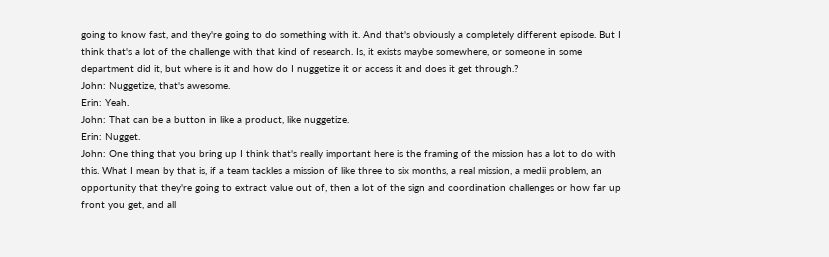going to know fast, and they're going to do something with it. And that's obviously a completely different episode. But I think that's a lot of the challenge with that kind of research. Is, it exists maybe somewhere, or someone in some department did it, but where is it and how do I nuggetize it or access it and does it get through.?
John: Nuggetize, that's awesome.
Erin: Yeah.
John: That can be a button in like a product, like nuggetize.
Erin: Nugget.
John: One thing that you bring up I think that's really important here is the framing of the mission has a lot to do with this. What I mean by that is, if a team tackles a mission of like three to six months, a real mission, a medii problem, an opportunity that they're going to extract value out of, then a lot of the sign and coordination challenges or how far up front you get, and all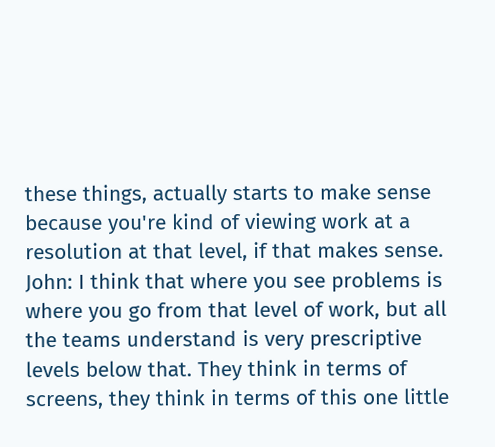these things, actually starts to make sense because you're kind of viewing work at a resolution at that level, if that makes sense.
John: I think that where you see problems is where you go from that level of work, but all the teams understand is very prescriptive levels below that. They think in terms of screens, they think in terms of this one little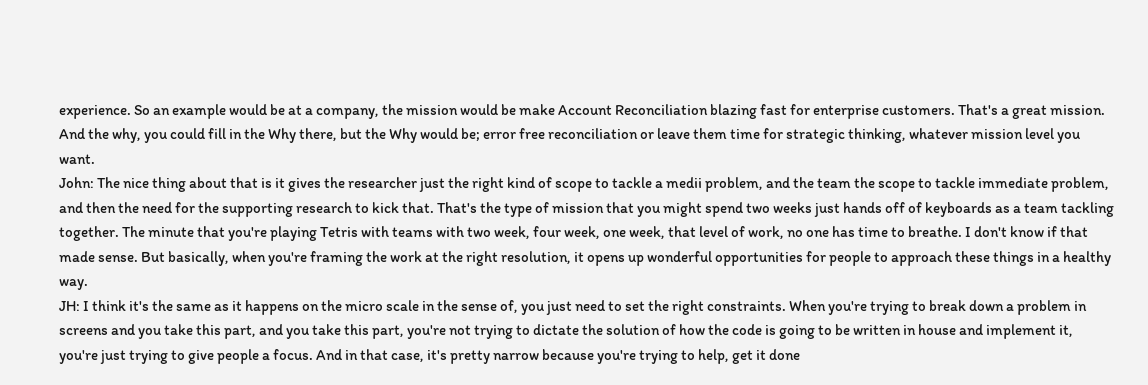experience. So an example would be at a company, the mission would be make Account Reconciliation blazing fast for enterprise customers. That's a great mission. And the why, you could fill in the Why there, but the Why would be; error free reconciliation or leave them time for strategic thinking, whatever mission level you want.
John: The nice thing about that is it gives the researcher just the right kind of scope to tackle a medii problem, and the team the scope to tackle immediate problem, and then the need for the supporting research to kick that. That's the type of mission that you might spend two weeks just hands off of keyboards as a team tackling together. The minute that you're playing Tetris with teams with two week, four week, one week, that level of work, no one has time to breathe. I don't know if that made sense. But basically, when you're framing the work at the right resolution, it opens up wonderful opportunities for people to approach these things in a healthy way.
JH: I think it's the same as it happens on the micro scale in the sense of, you just need to set the right constraints. When you're trying to break down a problem in screens and you take this part, and you take this part, you're not trying to dictate the solution of how the code is going to be written in house and implement it, you're just trying to give people a focus. And in that case, it's pretty narrow because you're trying to help, get it done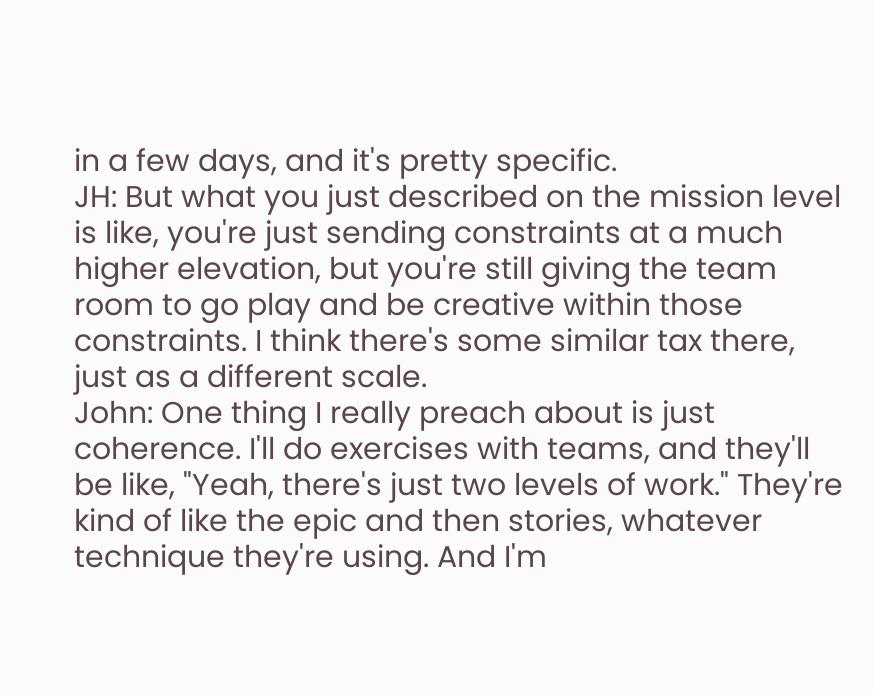in a few days, and it's pretty specific.
JH: But what you just described on the mission level is like, you're just sending constraints at a much higher elevation, but you're still giving the team room to go play and be creative within those constraints. I think there's some similar tax there, just as a different scale.
John: One thing I really preach about is just coherence. I'll do exercises with teams, and they'll be like, "Yeah, there's just two levels of work." They're kind of like the epic and then stories, whatever technique they're using. And I'm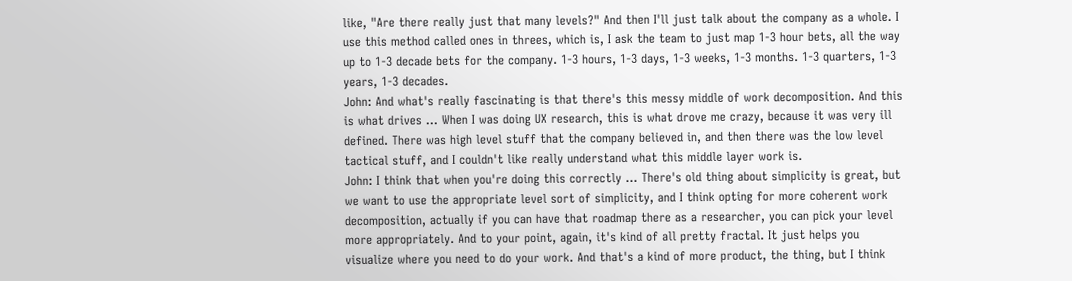like, "Are there really just that many levels?" And then I'll just talk about the company as a whole. I use this method called ones in threes, which is, I ask the team to just map 1-3 hour bets, all the way up to 1-3 decade bets for the company. 1-3 hours, 1-3 days, 1-3 weeks, 1-3 months. 1-3 quarters, 1-3 years, 1-3 decades.
John: And what's really fascinating is that there's this messy middle of work decomposition. And this is what drives ... When I was doing UX research, this is what drove me crazy, because it was very ill defined. There was high level stuff that the company believed in, and then there was the low level tactical stuff, and I couldn't like really understand what this middle layer work is.
John: I think that when you're doing this correctly ... There's old thing about simplicity is great, but we want to use the appropriate level sort of simplicity, and I think opting for more coherent work decomposition, actually if you can have that roadmap there as a researcher, you can pick your level more appropriately. And to your point, again, it's kind of all pretty fractal. It just helps you visualize where you need to do your work. And that's a kind of more product, the thing, but I think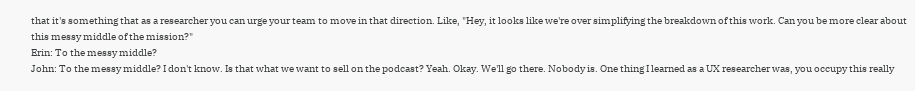that it's something that as a researcher you can urge your team to move in that direction. Like, "Hey, it looks like we're over simplifying the breakdown of this work. Can you be more clear about this messy middle of the mission?"
Erin: To the messy middle?
John: To the messy middle? I don't know. Is that what we want to sell on the podcast? Yeah. Okay. We'll go there. Nobody is. One thing I learned as a UX researcher was, you occupy this really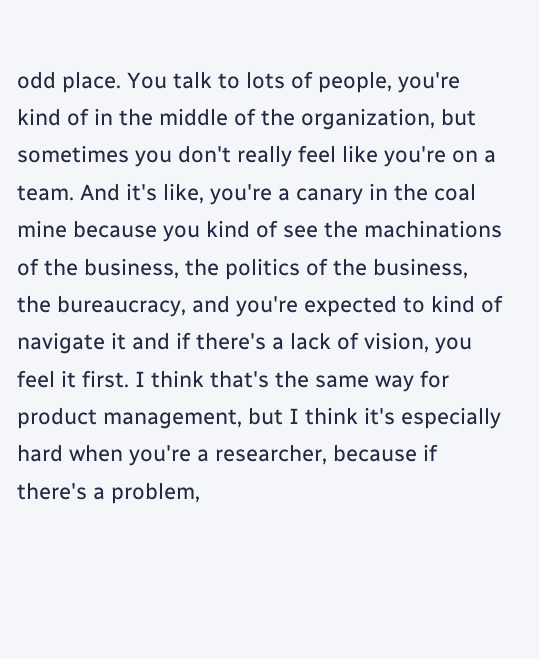odd place. You talk to lots of people, you're kind of in the middle of the organization, but sometimes you don't really feel like you're on a team. And it's like, you're a canary in the coal mine because you kind of see the machinations of the business, the politics of the business, the bureaucracy, and you're expected to kind of navigate it and if there's a lack of vision, you feel it first. I think that's the same way for product management, but I think it's especially hard when you're a researcher, because if there's a problem,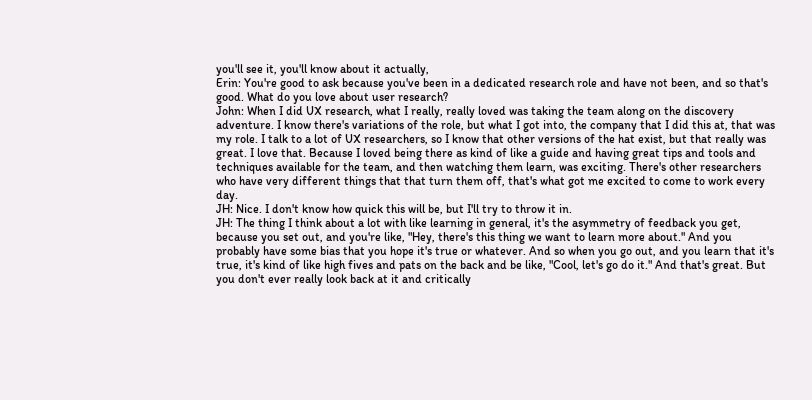you'll see it, you'll know about it actually,
Erin: You're good to ask because you've been in a dedicated research role and have not been, and so that's good. What do you love about user research?
John: When I did UX research, what I really, really loved was taking the team along on the discovery adventure. I know there's variations of the role, but what I got into, the company that I did this at, that was my role. I talk to a lot of UX researchers, so I know that other versions of the hat exist, but that really was great. I love that. Because I loved being there as kind of like a guide and having great tips and tools and techniques available for the team, and then watching them learn, was exciting. There's other researchers who have very different things that that turn them off, that's what got me excited to come to work every day.
JH: Nice. I don't know how quick this will be, but I'll try to throw it in.
JH: The thing I think about a lot with like learning in general, it's the asymmetry of feedback you get, because you set out, and you're like, "Hey, there's this thing we want to learn more about." And you probably have some bias that you hope it's true or whatever. And so when you go out, and you learn that it's true, it's kind of like high fives and pats on the back and be like, "Cool, let's go do it." And that's great. But you don't ever really look back at it and critically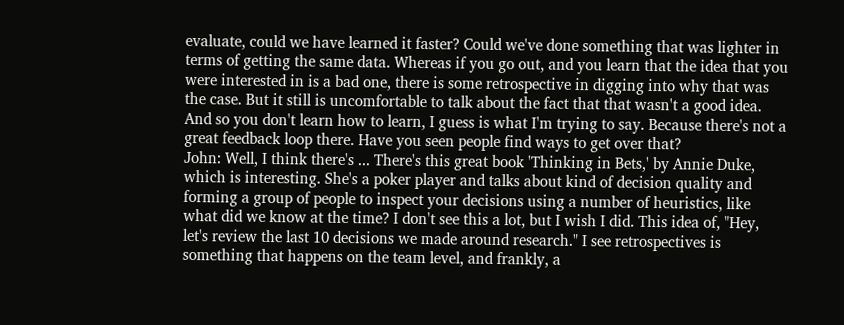evaluate, could we have learned it faster? Could we've done something that was lighter in terms of getting the same data. Whereas if you go out, and you learn that the idea that you were interested in is a bad one, there is some retrospective in digging into why that was the case. But it still is uncomfortable to talk about the fact that that wasn't a good idea. And so you don't learn how to learn, I guess is what I'm trying to say. Because there's not a great feedback loop there. Have you seen people find ways to get over that?
John: Well, I think there's ... There's this great book 'Thinking in Bets,' by Annie Duke, which is interesting. She's a poker player and talks about kind of decision quality and forming a group of people to inspect your decisions using a number of heuristics, like what did we know at the time? I don't see this a lot, but I wish I did. This idea of, "Hey, let's review the last 10 decisions we made around research." I see retrospectives is something that happens on the team level, and frankly, a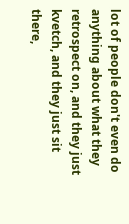lot of people don't even do anything about what they retrospect on, and they just kvetch, and they just sit there,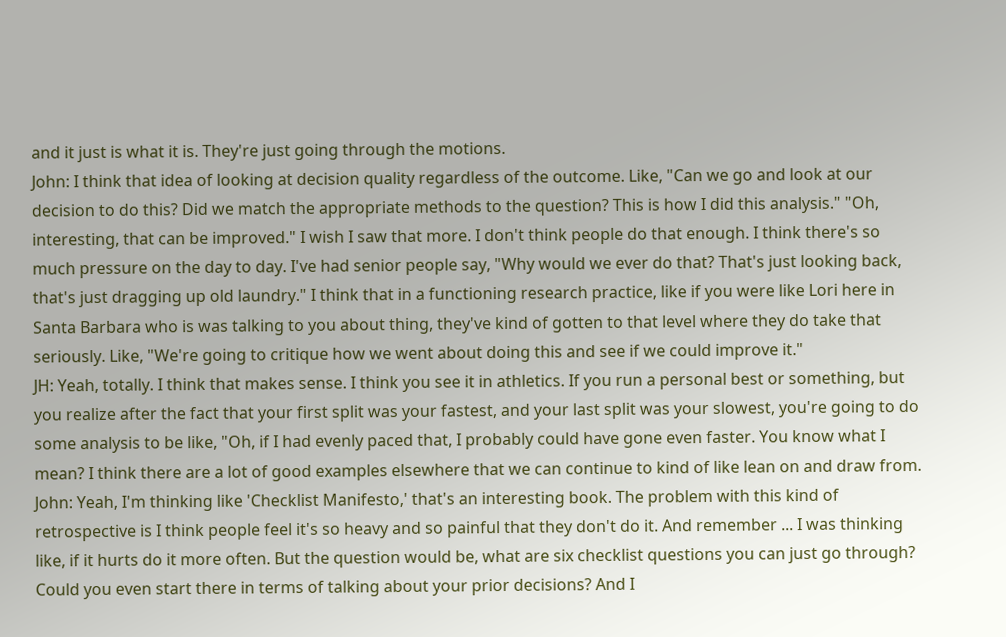and it just is what it is. They're just going through the motions.
John: I think that idea of looking at decision quality regardless of the outcome. Like, "Can we go and look at our decision to do this? Did we match the appropriate methods to the question? This is how I did this analysis." "Oh, interesting, that can be improved." I wish I saw that more. I don't think people do that enough. I think there's so much pressure on the day to day. I've had senior people say, "Why would we ever do that? That's just looking back, that's just dragging up old laundry." I think that in a functioning research practice, like if you were like Lori here in Santa Barbara who is was talking to you about thing, they've kind of gotten to that level where they do take that seriously. Like, "We're going to critique how we went about doing this and see if we could improve it."
JH: Yeah, totally. I think that makes sense. I think you see it in athletics. If you run a personal best or something, but you realize after the fact that your first split was your fastest, and your last split was your slowest, you're going to do some analysis to be like, "Oh, if I had evenly paced that, I probably could have gone even faster. You know what I mean? I think there are a lot of good examples elsewhere that we can continue to kind of like lean on and draw from.
John: Yeah, I'm thinking like 'Checklist Manifesto,' that's an interesting book. The problem with this kind of retrospective is I think people feel it's so heavy and so painful that they don't do it. And remember ... I was thinking like, if it hurts do it more often. But the question would be, what are six checklist questions you can just go through? Could you even start there in terms of talking about your prior decisions? And I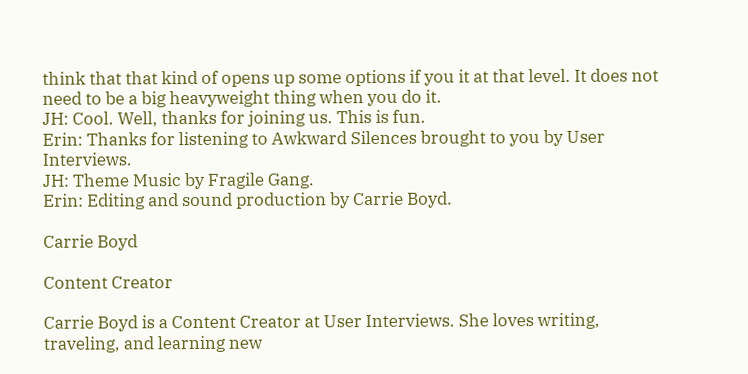think that that kind of opens up some options if you it at that level. It does not need to be a big heavyweight thing when you do it.
JH: Cool. Well, thanks for joining us. This is fun.
Erin: Thanks for listening to Awkward Silences brought to you by User Interviews.
JH: Theme Music by Fragile Gang.
Erin: Editing and sound production by Carrie Boyd.

Carrie Boyd

Content Creator

Carrie Boyd is a Content Creator at User Interviews. She loves writing, traveling, and learning new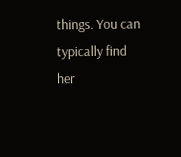things. You can typically find her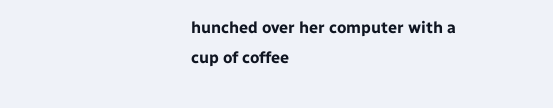hunched over her computer with a cup of coffee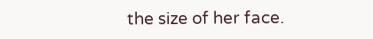the size of her face.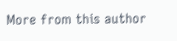More from this author